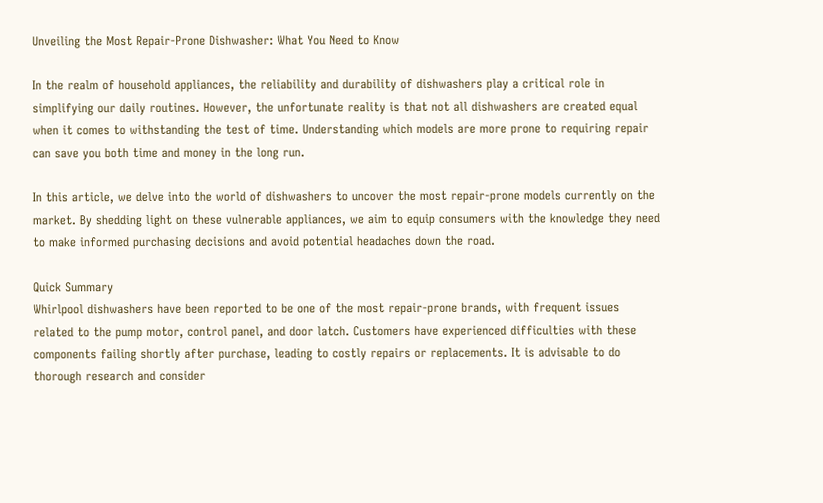Unveiling the Most Repair-Prone Dishwasher: What You Need to Know

In the realm of household appliances, the reliability and durability of dishwashers play a critical role in simplifying our daily routines. However, the unfortunate reality is that not all dishwashers are created equal when it comes to withstanding the test of time. Understanding which models are more prone to requiring repair can save you both time and money in the long run.

In this article, we delve into the world of dishwashers to uncover the most repair-prone models currently on the market. By shedding light on these vulnerable appliances, we aim to equip consumers with the knowledge they need to make informed purchasing decisions and avoid potential headaches down the road.

Quick Summary
Whirlpool dishwashers have been reported to be one of the most repair-prone brands, with frequent issues related to the pump motor, control panel, and door latch. Customers have experienced difficulties with these components failing shortly after purchase, leading to costly repairs or replacements. It is advisable to do thorough research and consider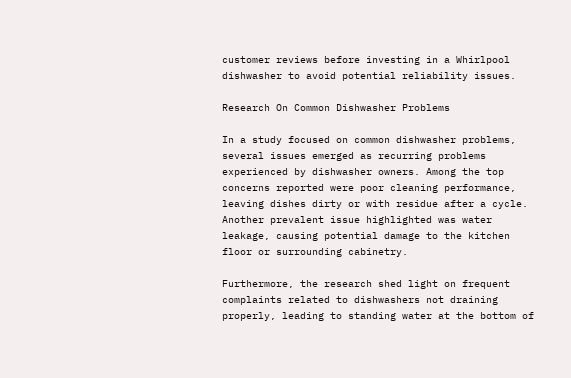customer reviews before investing in a Whirlpool dishwasher to avoid potential reliability issues.

Research On Common Dishwasher Problems

In a study focused on common dishwasher problems, several issues emerged as recurring problems experienced by dishwasher owners. Among the top concerns reported were poor cleaning performance, leaving dishes dirty or with residue after a cycle. Another prevalent issue highlighted was water leakage, causing potential damage to the kitchen floor or surrounding cabinetry.

Furthermore, the research shed light on frequent complaints related to dishwashers not draining properly, leading to standing water at the bottom of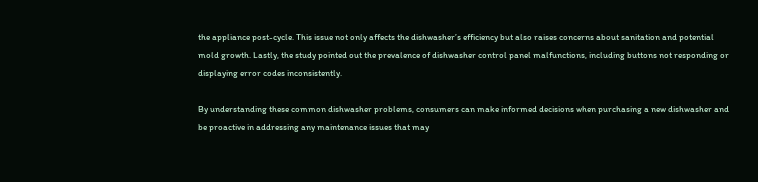the appliance post-cycle. This issue not only affects the dishwasher’s efficiency but also raises concerns about sanitation and potential mold growth. Lastly, the study pointed out the prevalence of dishwasher control panel malfunctions, including buttons not responding or displaying error codes inconsistently.

By understanding these common dishwasher problems, consumers can make informed decisions when purchasing a new dishwasher and be proactive in addressing any maintenance issues that may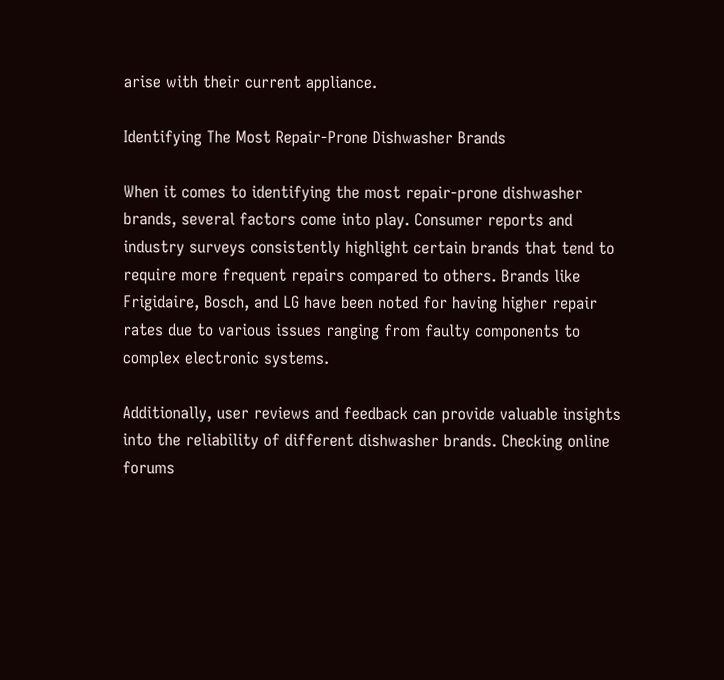arise with their current appliance.

Identifying The Most Repair-Prone Dishwasher Brands

When it comes to identifying the most repair-prone dishwasher brands, several factors come into play. Consumer reports and industry surveys consistently highlight certain brands that tend to require more frequent repairs compared to others. Brands like Frigidaire, Bosch, and LG have been noted for having higher repair rates due to various issues ranging from faulty components to complex electronic systems.

Additionally, user reviews and feedback can provide valuable insights into the reliability of different dishwasher brands. Checking online forums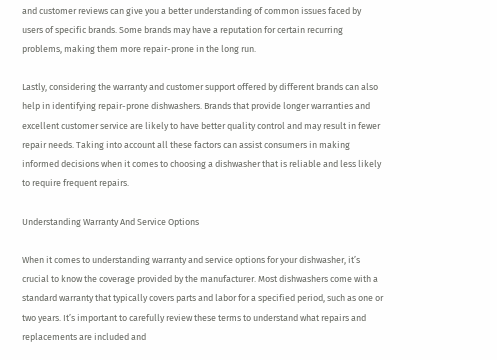and customer reviews can give you a better understanding of common issues faced by users of specific brands. Some brands may have a reputation for certain recurring problems, making them more repair-prone in the long run.

Lastly, considering the warranty and customer support offered by different brands can also help in identifying repair-prone dishwashers. Brands that provide longer warranties and excellent customer service are likely to have better quality control and may result in fewer repair needs. Taking into account all these factors can assist consumers in making informed decisions when it comes to choosing a dishwasher that is reliable and less likely to require frequent repairs.

Understanding Warranty And Service Options

When it comes to understanding warranty and service options for your dishwasher, it’s crucial to know the coverage provided by the manufacturer. Most dishwashers come with a standard warranty that typically covers parts and labor for a specified period, such as one or two years. It’s important to carefully review these terms to understand what repairs and replacements are included and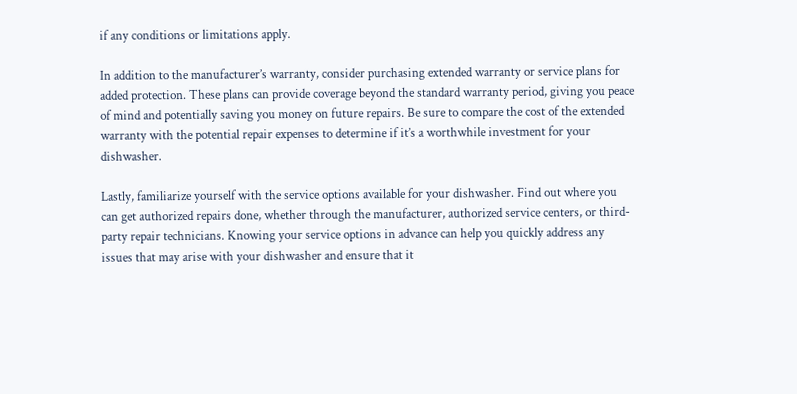if any conditions or limitations apply.

In addition to the manufacturer’s warranty, consider purchasing extended warranty or service plans for added protection. These plans can provide coverage beyond the standard warranty period, giving you peace of mind and potentially saving you money on future repairs. Be sure to compare the cost of the extended warranty with the potential repair expenses to determine if it’s a worthwhile investment for your dishwasher.

Lastly, familiarize yourself with the service options available for your dishwasher. Find out where you can get authorized repairs done, whether through the manufacturer, authorized service centers, or third-party repair technicians. Knowing your service options in advance can help you quickly address any issues that may arise with your dishwasher and ensure that it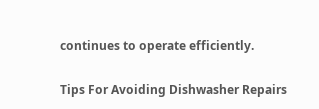continues to operate efficiently.

Tips For Avoiding Dishwasher Repairs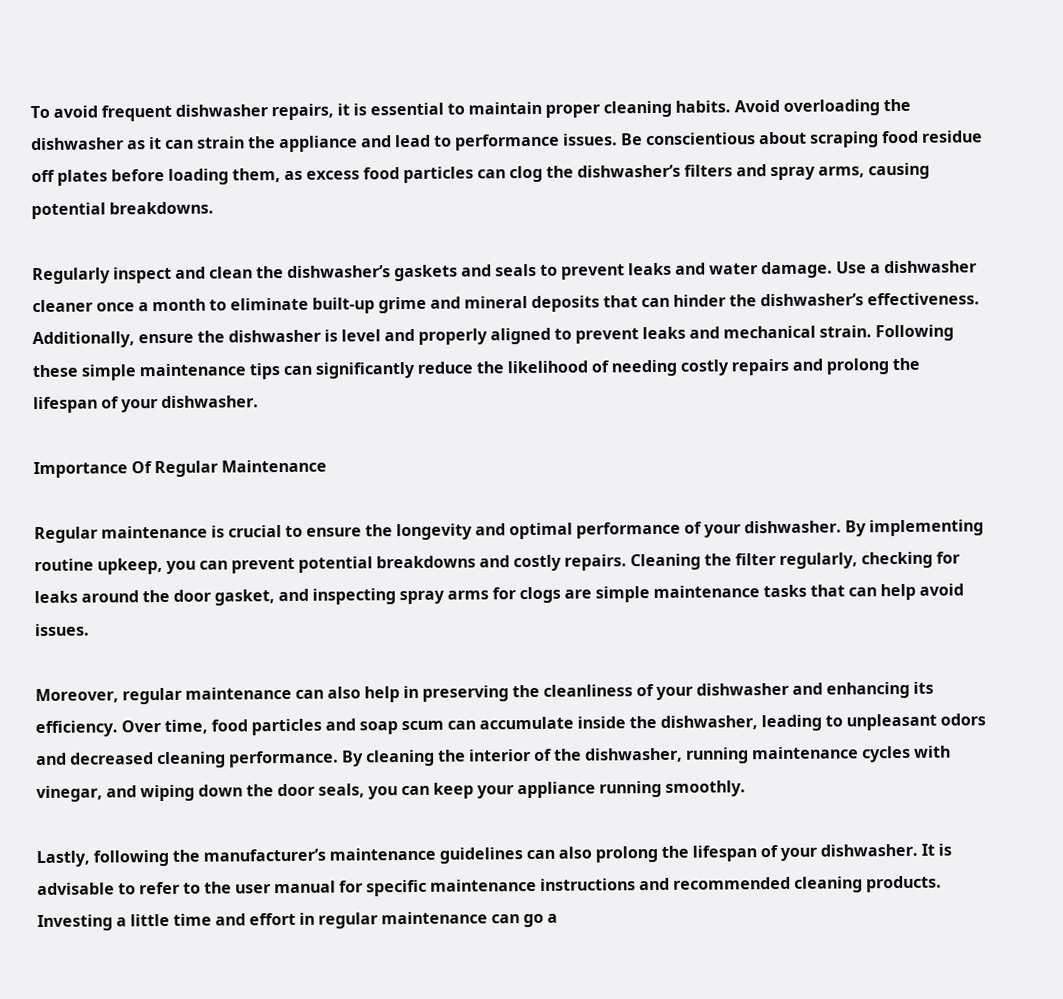To avoid frequent dishwasher repairs, it is essential to maintain proper cleaning habits. Avoid overloading the dishwasher as it can strain the appliance and lead to performance issues. Be conscientious about scraping food residue off plates before loading them, as excess food particles can clog the dishwasher’s filters and spray arms, causing potential breakdowns.

Regularly inspect and clean the dishwasher’s gaskets and seals to prevent leaks and water damage. Use a dishwasher cleaner once a month to eliminate built-up grime and mineral deposits that can hinder the dishwasher’s effectiveness. Additionally, ensure the dishwasher is level and properly aligned to prevent leaks and mechanical strain. Following these simple maintenance tips can significantly reduce the likelihood of needing costly repairs and prolong the lifespan of your dishwasher.

Importance Of Regular Maintenance

Regular maintenance is crucial to ensure the longevity and optimal performance of your dishwasher. By implementing routine upkeep, you can prevent potential breakdowns and costly repairs. Cleaning the filter regularly, checking for leaks around the door gasket, and inspecting spray arms for clogs are simple maintenance tasks that can help avoid issues.

Moreover, regular maintenance can also help in preserving the cleanliness of your dishwasher and enhancing its efficiency. Over time, food particles and soap scum can accumulate inside the dishwasher, leading to unpleasant odors and decreased cleaning performance. By cleaning the interior of the dishwasher, running maintenance cycles with vinegar, and wiping down the door seals, you can keep your appliance running smoothly.

Lastly, following the manufacturer’s maintenance guidelines can also prolong the lifespan of your dishwasher. It is advisable to refer to the user manual for specific maintenance instructions and recommended cleaning products. Investing a little time and effort in regular maintenance can go a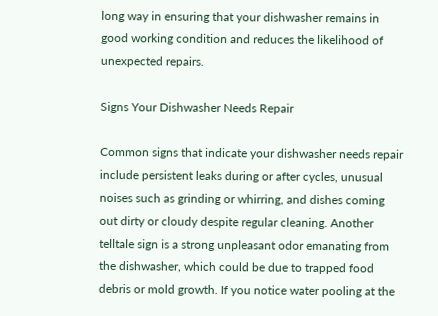long way in ensuring that your dishwasher remains in good working condition and reduces the likelihood of unexpected repairs.

Signs Your Dishwasher Needs Repair

Common signs that indicate your dishwasher needs repair include persistent leaks during or after cycles, unusual noises such as grinding or whirring, and dishes coming out dirty or cloudy despite regular cleaning. Another telltale sign is a strong unpleasant odor emanating from the dishwasher, which could be due to trapped food debris or mold growth. If you notice water pooling at the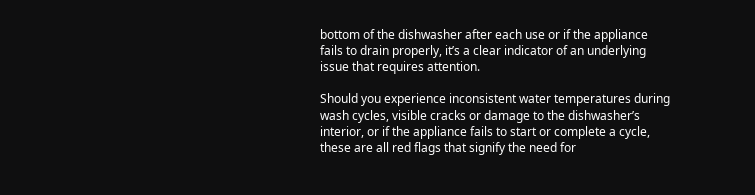bottom of the dishwasher after each use or if the appliance fails to drain properly, it’s a clear indicator of an underlying issue that requires attention.

Should you experience inconsistent water temperatures during wash cycles, visible cracks or damage to the dishwasher’s interior, or if the appliance fails to start or complete a cycle, these are all red flags that signify the need for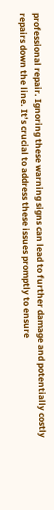professional repair. Ignoring these warning signs can lead to further damage and potentially costly repairs down the line. It’s crucial to address these issues promptly to ensure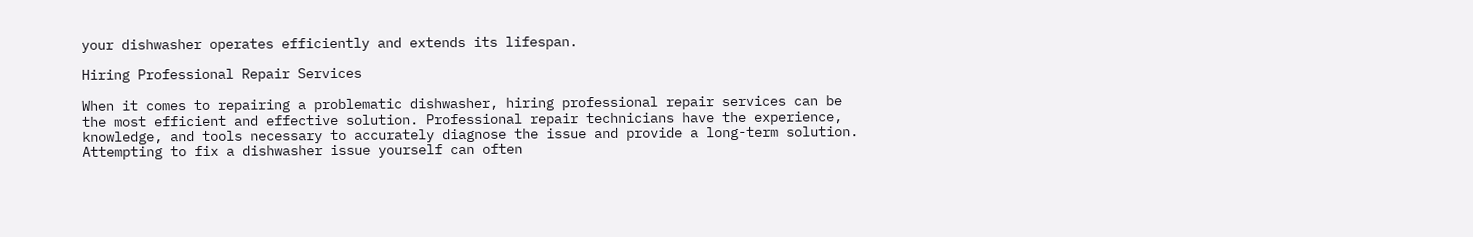your dishwasher operates efficiently and extends its lifespan.

Hiring Professional Repair Services

When it comes to repairing a problematic dishwasher, hiring professional repair services can be the most efficient and effective solution. Professional repair technicians have the experience, knowledge, and tools necessary to accurately diagnose the issue and provide a long-term solution. Attempting to fix a dishwasher issue yourself can often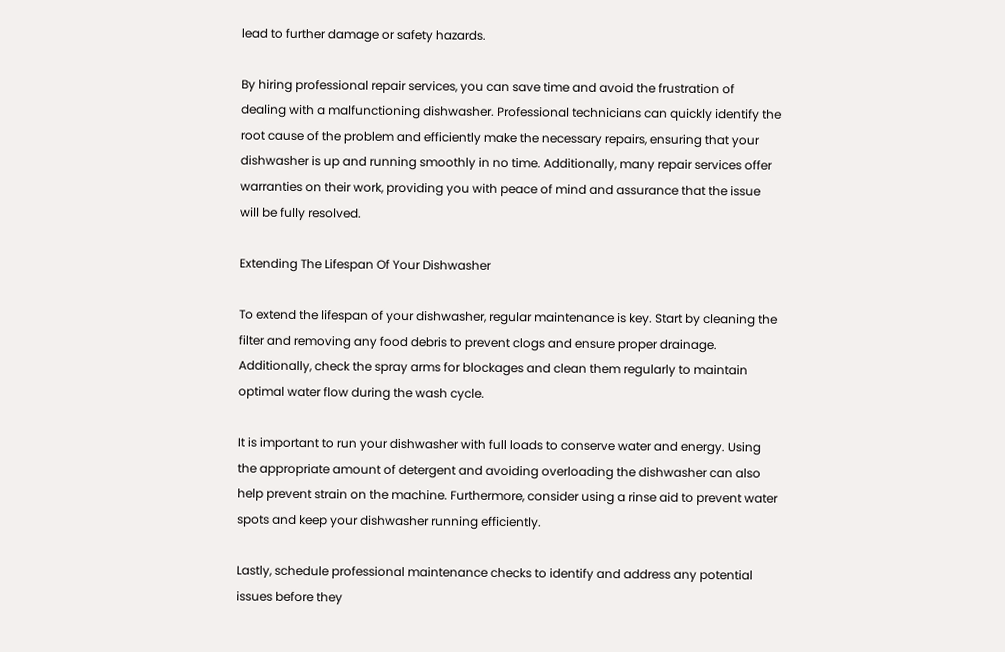lead to further damage or safety hazards.

By hiring professional repair services, you can save time and avoid the frustration of dealing with a malfunctioning dishwasher. Professional technicians can quickly identify the root cause of the problem and efficiently make the necessary repairs, ensuring that your dishwasher is up and running smoothly in no time. Additionally, many repair services offer warranties on their work, providing you with peace of mind and assurance that the issue will be fully resolved.

Extending The Lifespan Of Your Dishwasher

To extend the lifespan of your dishwasher, regular maintenance is key. Start by cleaning the filter and removing any food debris to prevent clogs and ensure proper drainage. Additionally, check the spray arms for blockages and clean them regularly to maintain optimal water flow during the wash cycle.

It is important to run your dishwasher with full loads to conserve water and energy. Using the appropriate amount of detergent and avoiding overloading the dishwasher can also help prevent strain on the machine. Furthermore, consider using a rinse aid to prevent water spots and keep your dishwasher running efficiently.

Lastly, schedule professional maintenance checks to identify and address any potential issues before they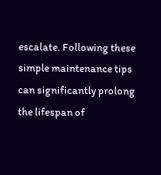escalate. Following these simple maintenance tips can significantly prolong the lifespan of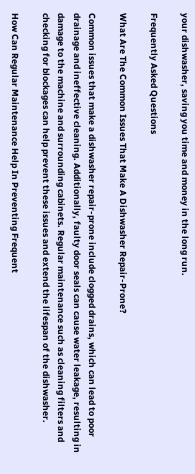your dishwasher, saving you time and money in the long run.

Frequently Asked Questions

What Are The Common Issues That Make A Dishwasher Repair-Prone?

Common issues that make a dishwasher repair-prone include clogged drains, which can lead to poor drainage and ineffective cleaning. Additionally, faulty door seals can cause water leakage, resulting in damage to the machine and surrounding cabinets. Regular maintenance such as cleaning filters and checking for blockages can help prevent these issues and extend the lifespan of the dishwasher.

How Can Regular Maintenance Help In Preventing Frequent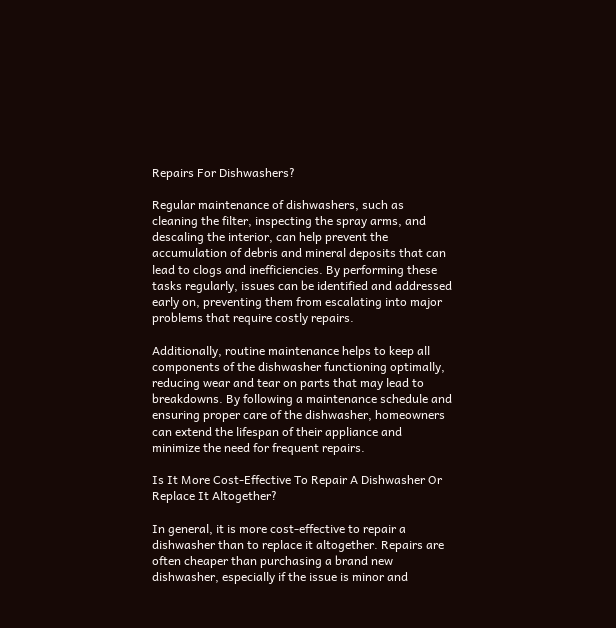Repairs For Dishwashers?

Regular maintenance of dishwashers, such as cleaning the filter, inspecting the spray arms, and descaling the interior, can help prevent the accumulation of debris and mineral deposits that can lead to clogs and inefficiencies. By performing these tasks regularly, issues can be identified and addressed early on, preventing them from escalating into major problems that require costly repairs.

Additionally, routine maintenance helps to keep all components of the dishwasher functioning optimally, reducing wear and tear on parts that may lead to breakdowns. By following a maintenance schedule and ensuring proper care of the dishwasher, homeowners can extend the lifespan of their appliance and minimize the need for frequent repairs.

Is It More Cost-Effective To Repair A Dishwasher Or Replace It Altogether?

In general, it is more cost-effective to repair a dishwasher than to replace it altogether. Repairs are often cheaper than purchasing a brand new dishwasher, especially if the issue is minor and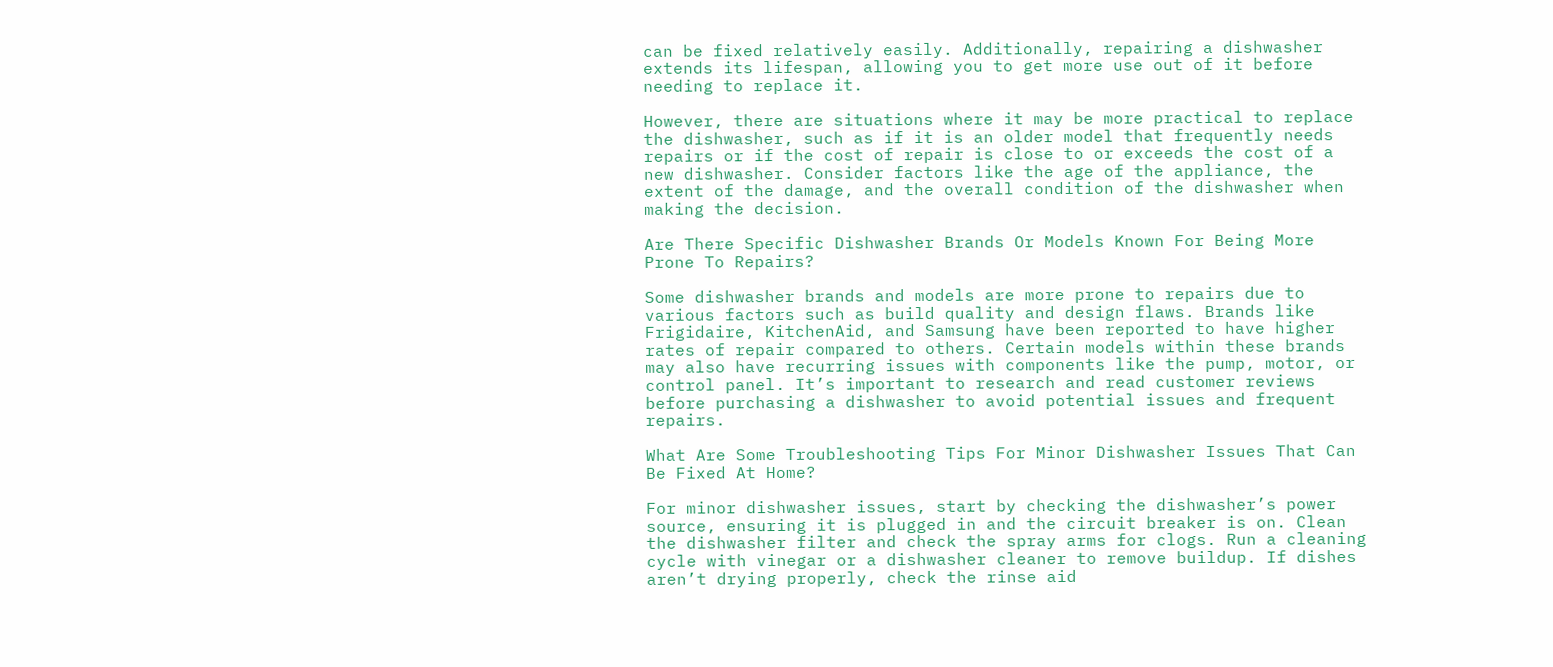can be fixed relatively easily. Additionally, repairing a dishwasher extends its lifespan, allowing you to get more use out of it before needing to replace it.

However, there are situations where it may be more practical to replace the dishwasher, such as if it is an older model that frequently needs repairs or if the cost of repair is close to or exceeds the cost of a new dishwasher. Consider factors like the age of the appliance, the extent of the damage, and the overall condition of the dishwasher when making the decision.

Are There Specific Dishwasher Brands Or Models Known For Being More Prone To Repairs?

Some dishwasher brands and models are more prone to repairs due to various factors such as build quality and design flaws. Brands like Frigidaire, KitchenAid, and Samsung have been reported to have higher rates of repair compared to others. Certain models within these brands may also have recurring issues with components like the pump, motor, or control panel. It’s important to research and read customer reviews before purchasing a dishwasher to avoid potential issues and frequent repairs.

What Are Some Troubleshooting Tips For Minor Dishwasher Issues That Can Be Fixed At Home?

For minor dishwasher issues, start by checking the dishwasher’s power source, ensuring it is plugged in and the circuit breaker is on. Clean the dishwasher filter and check the spray arms for clogs. Run a cleaning cycle with vinegar or a dishwasher cleaner to remove buildup. If dishes aren’t drying properly, check the rinse aid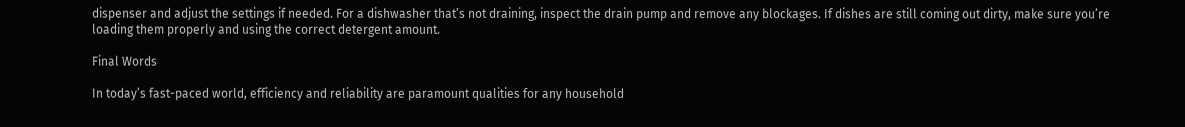dispenser and adjust the settings if needed. For a dishwasher that’s not draining, inspect the drain pump and remove any blockages. If dishes are still coming out dirty, make sure you’re loading them properly and using the correct detergent amount.

Final Words

In today’s fast-paced world, efficiency and reliability are paramount qualities for any household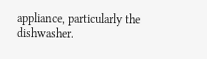appliance, particularly the dishwasher.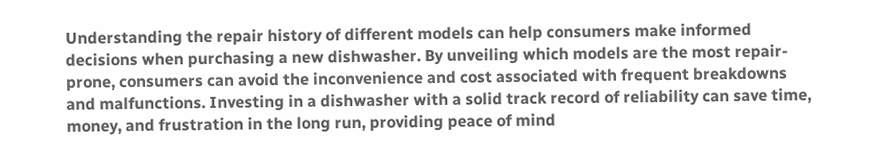Understanding the repair history of different models can help consumers make informed decisions when purchasing a new dishwasher. By unveiling which models are the most repair-prone, consumers can avoid the inconvenience and cost associated with frequent breakdowns and malfunctions. Investing in a dishwasher with a solid track record of reliability can save time, money, and frustration in the long run, providing peace of mind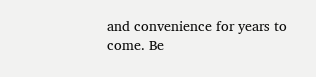and convenience for years to come. Be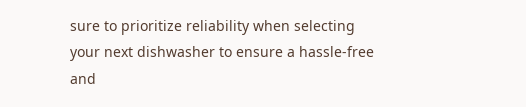sure to prioritize reliability when selecting your next dishwasher to ensure a hassle-free and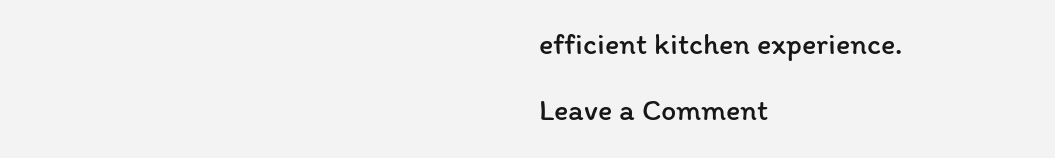efficient kitchen experience.

Leave a Comment